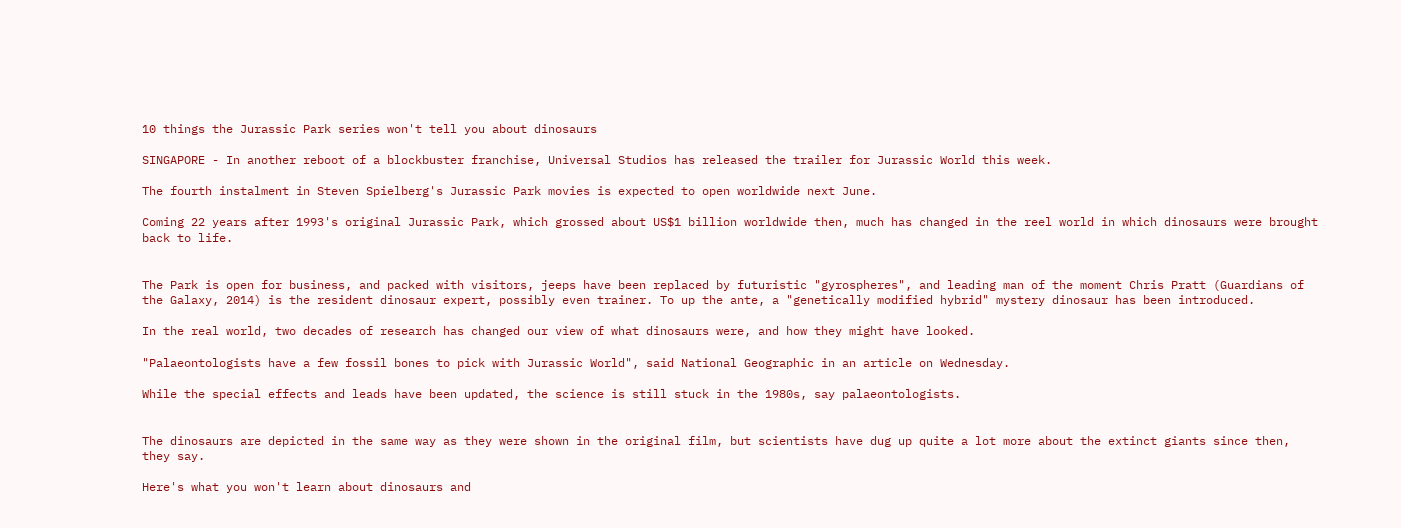10 things the Jurassic Park series won't tell you about dinosaurs

SINGAPORE - In another reboot of a blockbuster franchise, Universal Studios has released the trailer for Jurassic World this week.

The fourth instalment in Steven Spielberg's Jurassic Park movies is expected to open worldwide next June.

Coming 22 years after 1993's original Jurassic Park, which grossed about US$1 billion worldwide then, much has changed in the reel world in which dinosaurs were brought back to life.


The Park is open for business, and packed with visitors, jeeps have been replaced by futuristic "gyrospheres", and leading man of the moment Chris Pratt (Guardians of the Galaxy, 2014) is the resident dinosaur expert, possibly even trainer. To up the ante, a "genetically modified hybrid" mystery dinosaur has been introduced.

In the real world, two decades of research has changed our view of what dinosaurs were, and how they might have looked.

"Palaeontologists have a few fossil bones to pick with Jurassic World", said National Geographic in an article on Wednesday.

While the special effects and leads have been updated, the science is still stuck in the 1980s, say palaeontologists.


The dinosaurs are depicted in the same way as they were shown in the original film, but scientists have dug up quite a lot more about the extinct giants since then, they say.

Here's what you won't learn about dinosaurs and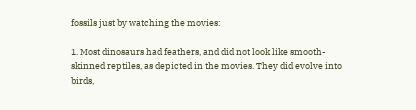fossils just by watching the movies:

1. Most dinosaurs had feathers, and did not look like smooth-skinned reptiles, as depicted in the movies. They did evolve into birds,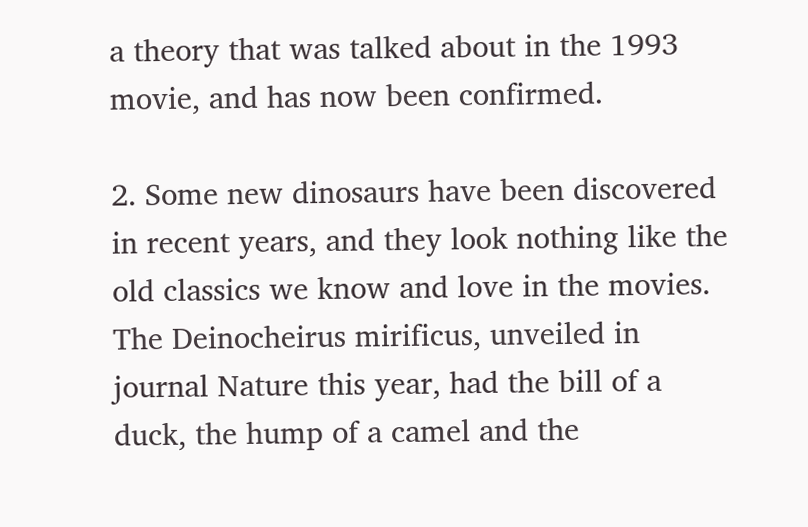a theory that was talked about in the 1993 movie, and has now been confirmed.

2. Some new dinosaurs have been discovered in recent years, and they look nothing like the old classics we know and love in the movies. The Deinocheirus mirificus, unveiled in journal Nature this year, had the bill of a duck, the hump of a camel and the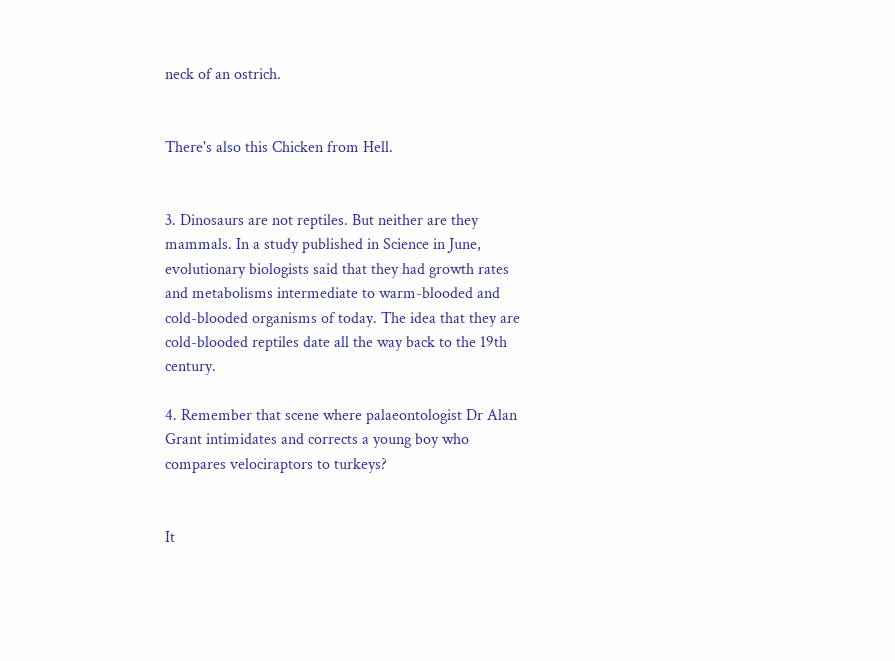neck of an ostrich.


There's also this Chicken from Hell.


3. Dinosaurs are not reptiles. But neither are they mammals. In a study published in Science in June, evolutionary biologists said that they had growth rates and metabolisms intermediate to warm-blooded and cold-blooded organisms of today. The idea that they are cold-blooded reptiles date all the way back to the 19th century.

4. Remember that scene where palaeontologist Dr Alan Grant intimidates and corrects a young boy who compares velociraptors to turkeys?


It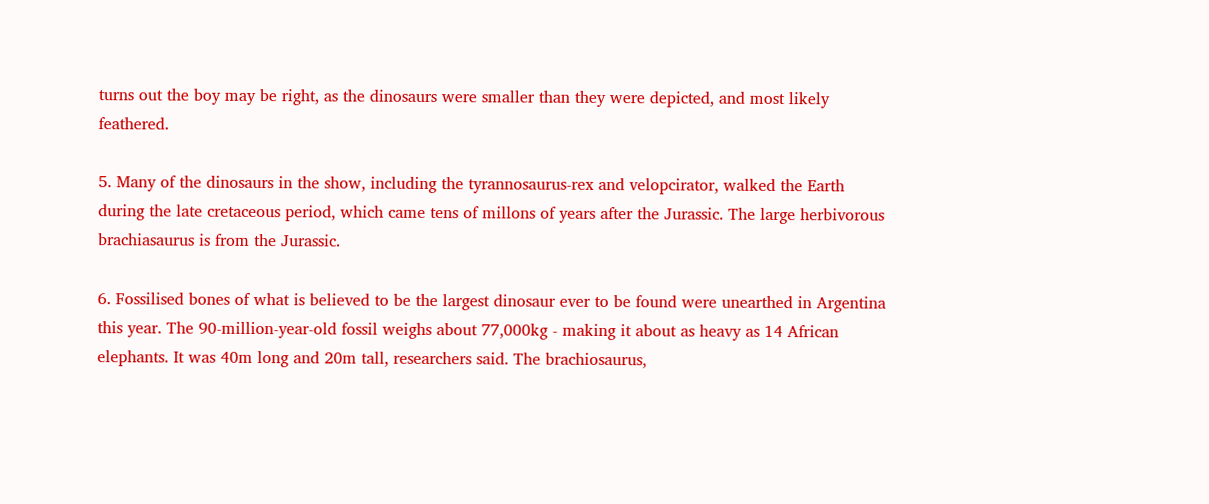turns out the boy may be right, as the dinosaurs were smaller than they were depicted, and most likely feathered.

5. Many of the dinosaurs in the show, including the tyrannosaurus-rex and velopcirator, walked the Earth during the late cretaceous period, which came tens of millons of years after the Jurassic. The large herbivorous brachiasaurus is from the Jurassic.

6. Fossilised bones of what is believed to be the largest dinosaur ever to be found were unearthed in Argentina this year. The 90-million-year-old fossil weighs about 77,000kg - making it about as heavy as 14 African elephants. It was 40m long and 20m tall, researchers said. The brachiosaurus,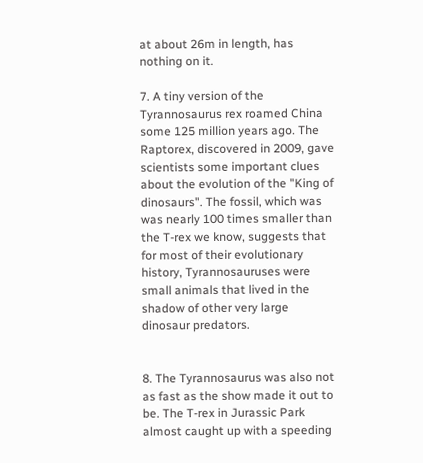at about 26m in length, has nothing on it.

7. A tiny version of the Tyrannosaurus rex roamed China some 125 million years ago. The Raptorex, discovered in 2009, gave scientists some important clues about the evolution of the "King of dinosaurs". The fossil, which was was nearly 100 times smaller than the T-rex we know, suggests that for most of their evolutionary history, Tyrannosauruses were small animals that lived in the shadow of other very large dinosaur predators.


8. The Tyrannosaurus was also not as fast as the show made it out to be. The T-rex in Jurassic Park almost caught up with a speeding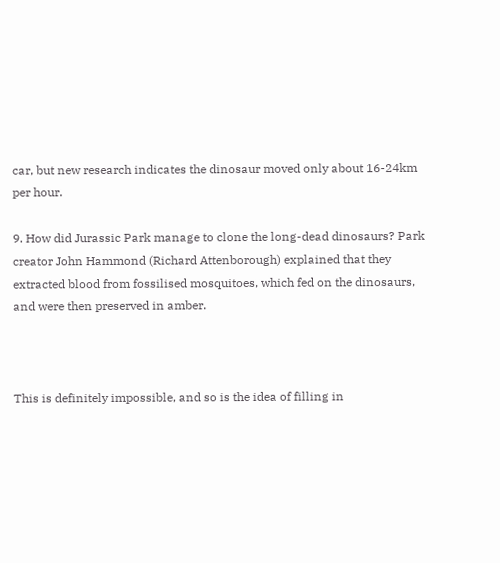car, but new research indicates the dinosaur moved only about 16-24km per hour.

9. How did Jurassic Park manage to clone the long-dead dinosaurs? Park creator John Hammond (Richard Attenborough) explained that they extracted blood from fossilised mosquitoes, which fed on the dinosaurs, and were then preserved in amber.



This is definitely impossible, and so is the idea of filling in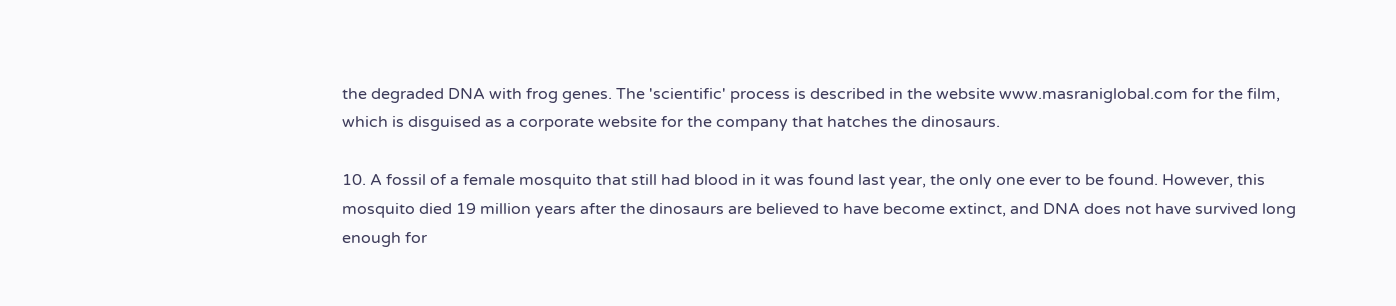the degraded DNA with frog genes. The 'scientific' process is described in the website www.masraniglobal.com for the film, which is disguised as a corporate website for the company that hatches the dinosaurs.

10. A fossil of a female mosquito that still had blood in it was found last year, the only one ever to be found. However, this mosquito died 19 million years after the dinosaurs are believed to have become extinct, and DNA does not have survived long enough for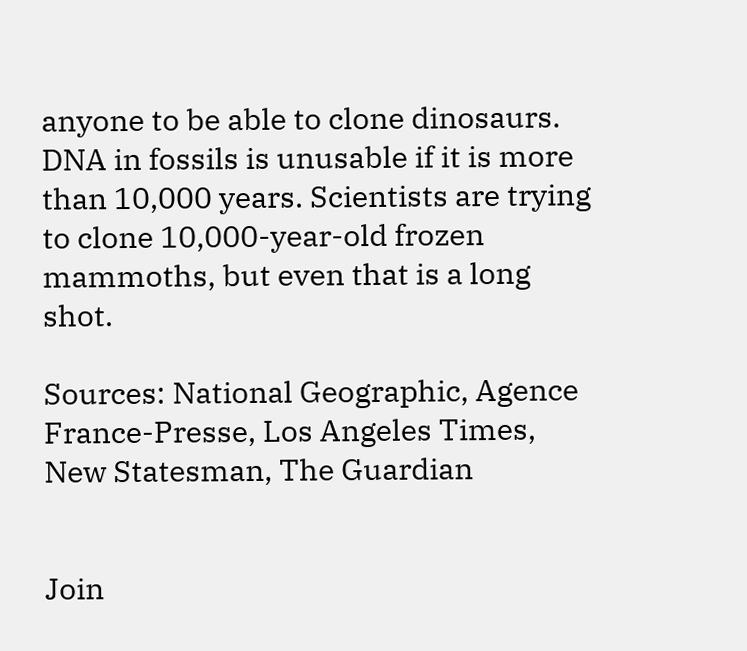anyone to be able to clone dinosaurs. DNA in fossils is unusable if it is more than 10,000 years. Scientists are trying to clone 10,000-year-old frozen mammoths, but even that is a long shot.

Sources: National Geographic, Agence France-Presse, Los Angeles Times, New Statesman, The Guardian


Join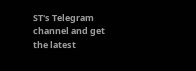ST's Telegram channel and get the latest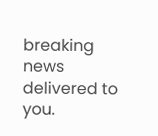breaking news delivered to you.